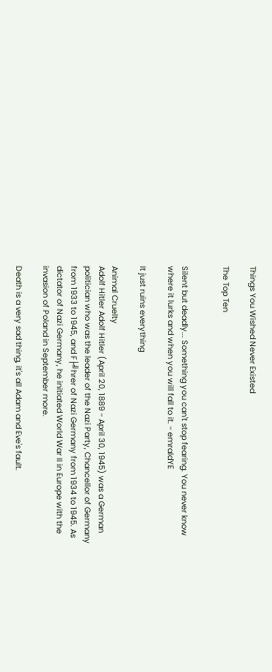Things You Wished Never Existed

The Top Ten


Silent but deadly... Something you can't stop fearing. You never know where it lurks and when you will fall to it. - emraldYE

It just ruins everything

Animal Cruelty
Adolf Hitler Adolf Hitler (April 20, 1889 - April 30, 1945) was a German politician who was the leader of the Nazi Party, Chancellor of Germany from 1933 to 1945, and F├╝hrer of Nazi Germany from 1934 to 1945. As dictator of Nazi Germany, he initiated World War II in Europe with the invasion of Poland in September more.

Death is a very sad thing, it's all Adam and Eve's fault.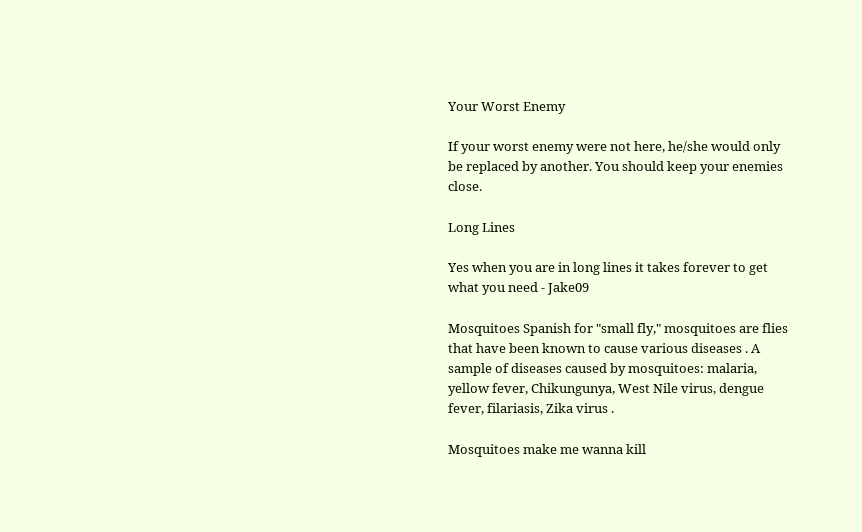Your Worst Enemy

If your worst enemy were not here, he/she would only be replaced by another. You should keep your enemies close.

Long Lines

Yes when you are in long lines it takes forever to get what you need - Jake09

Mosquitoes Spanish for "small fly," mosquitoes are flies that have been known to cause various diseases . A sample of diseases caused by mosquitoes: malaria, yellow fever, Chikungunya, West Nile virus, dengue fever, filariasis, Zika virus .

Mosquitoes make me wanna kill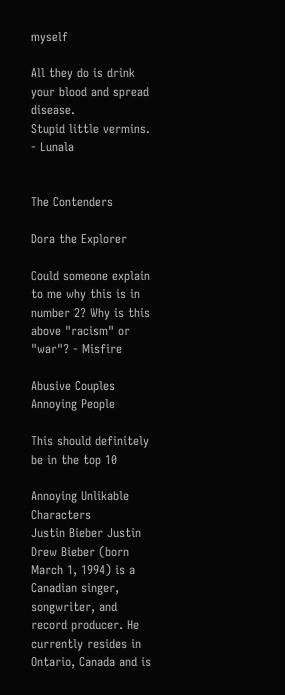myself

All they do is drink your blood and spread disease.
Stupid little vermins. - Lunala


The Contenders

Dora the Explorer

Could someone explain to me why this is in number 2? Why is this above "racism" or "war"? - Misfire

Abusive Couples
Annoying People

This should definitely be in the top 10

Annoying Unlikable Characters
Justin Bieber Justin Drew Bieber (born March 1, 1994) is a Canadian singer, songwriter, and record producer. He currently resides in Ontario, Canada and is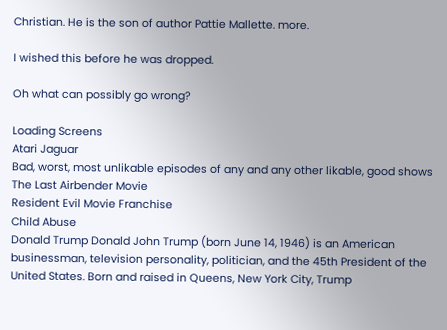Christian. He is the son of author Pattie Mallette. more.

I wished this before he was dropped.

Oh what can possibly go wrong?

Loading Screens
Atari Jaguar
Bad, worst, most unlikable episodes of any and any other likable, good shows
The Last Airbender Movie
Resident Evil Movie Franchise
Child Abuse
Donald Trump Donald John Trump (born June 14, 1946) is an American businessman, television personality, politician, and the 45th President of the United States. Born and raised in Queens, New York City, Trump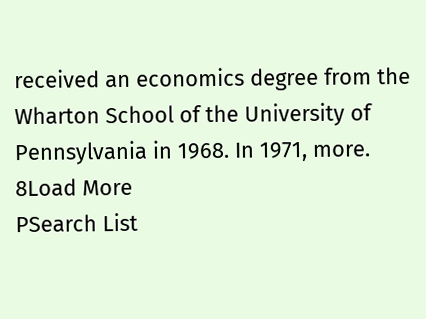received an economics degree from the Wharton School of the University of Pennsylvania in 1968. In 1971, more.
8Load More
PSearch List